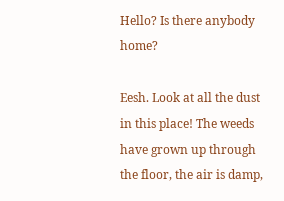Hello? Is there anybody home?

Eesh. Look at all the dust in this place! The weeds have grown up through the floor, the air is damp,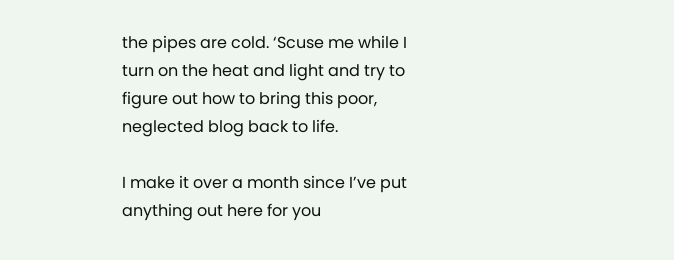the pipes are cold. ‘Scuse me while I turn on the heat and light and try to figure out how to bring this poor, neglected blog back to life.

I make it over a month since I’ve put anything out here for you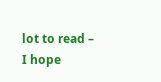lot to read – I hope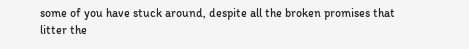some of you have stuck around, despite all the broken promises that litter the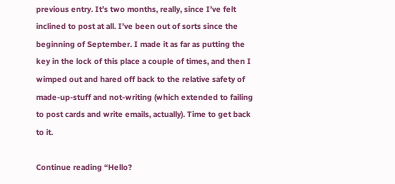previous entry. It’s two months, really, since I’ve felt inclined to post at all. I’ve been out of sorts since the beginning of September. I made it as far as putting the key in the lock of this place a couple of times, and then I wimped out and hared off back to the relative safety of made-up-stuff and not-writing (which extended to failing to post cards and write emails, actually). Time to get back to it.

Continue reading “Hello?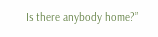Is there anybody home?”